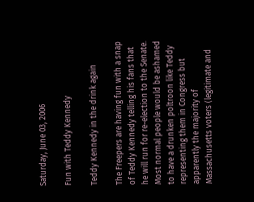Saturday, June 03, 2006

Fun with Teddy Kennedy

Teddy Kennedy in the drink again

The Freepers are having fun with a snap of Teddy Kennedy telling his fans that he will run for re-election to the Senate. Most normal people would be ashamed to have a drunken poltroon like Teddy representing them in Congress but apparently the majority of Massachusetts voters (legitimate and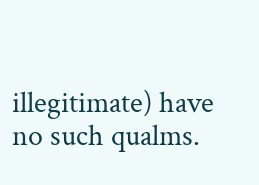illegitimate) have no such qualms.